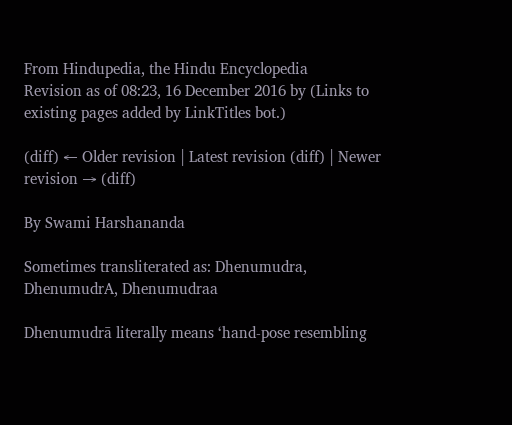From Hindupedia, the Hindu Encyclopedia
Revision as of 08:23, 16 December 2016 by (Links to existing pages added by LinkTitles bot.)

(diff) ← Older revision | Latest revision (diff) | Newer revision → (diff)

By Swami Harshananda

Sometimes transliterated as: Dhenumudra, DhenumudrA, Dhenumudraa

Dhenumudrā literally means ‘hand-pose resembling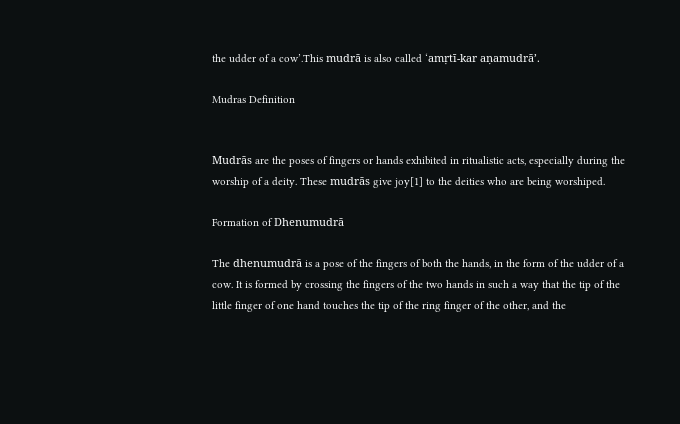the udder of a cow’.This mudrā is also called ‘amṛtī-kar aṇamudrā’.

Mudras Definition


Mudrās are the poses of fingers or hands exhibited in ritualistic acts, especially during the worship of a deity. These mudrās give joy[1] to the deities who are being worshiped.

Formation of Dhenumudrā

The dhenumudrā is a pose of the fingers of both the hands, in the form of the udder of a cow. It is formed by crossing the fingers of the two hands in such a way that the tip of the little finger of one hand touches the tip of the ring finger of the other, and the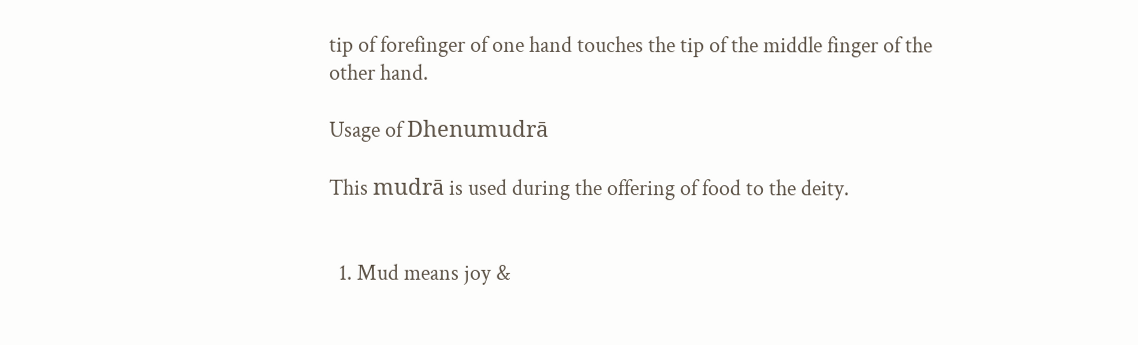tip of forefinger of one hand touches the tip of the middle finger of the other hand.

Usage of Dhenumudrā

This mudrā is used during the offering of food to the deity.


  1. Mud means joy &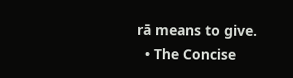rā means to give.
  • The Concise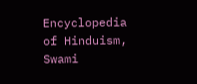Encyclopedia of Hinduism, Swami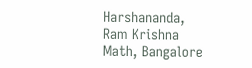Harshananda, Ram Krishna Math, Bangalore